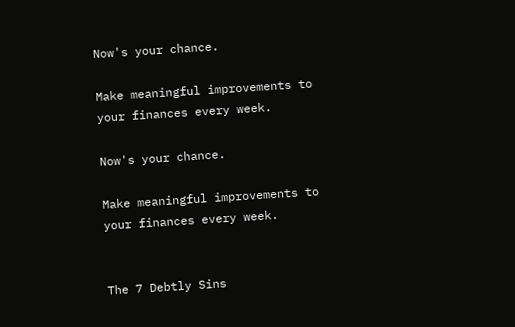Now's your chance.

Make meaningful improvements to your finances every week.

Now's your chance.

Make meaningful improvements to your finances every week.


The 7 Debtly Sins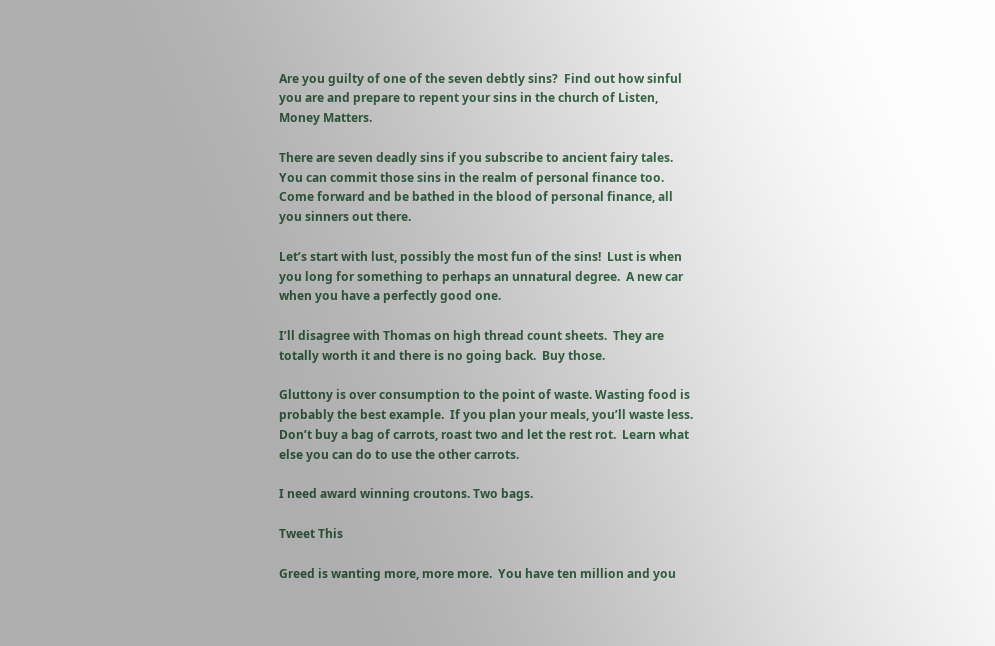Are you guilty of one of the seven debtly sins?  Find out how sinful you are and prepare to repent your sins in the church of Listen, Money Matters.

There are seven deadly sins if you subscribe to ancient fairy tales.  You can commit those sins in the realm of personal finance too. Come forward and be bathed in the blood of personal finance, all you sinners out there.

Let’s start with lust, possibly the most fun of the sins!  Lust is when you long for something to perhaps an unnatural degree.  A new car when you have a perfectly good one.

I’ll disagree with Thomas on high thread count sheets.  They are totally worth it and there is no going back.  Buy those.

Gluttony is over consumption to the point of waste. Wasting food is probably the best example.  If you plan your meals, you’ll waste less.  Don’t buy a bag of carrots, roast two and let the rest rot.  Learn what else you can do to use the other carrots.

I need award winning croutons. Two bags.

Tweet This

Greed is wanting more, more more.  You have ten million and you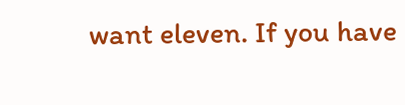want eleven. If you have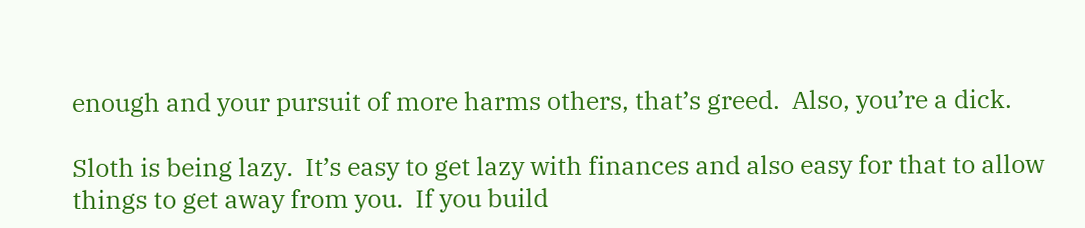enough and your pursuit of more harms others, that’s greed.  Also, you’re a dick.

Sloth is being lazy.  It’s easy to get lazy with finances and also easy for that to allow things to get away from you.  If you build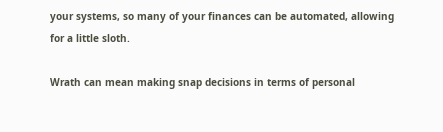your systems, so many of your finances can be automated, allowing for a little sloth.

Wrath can mean making snap decisions in terms of personal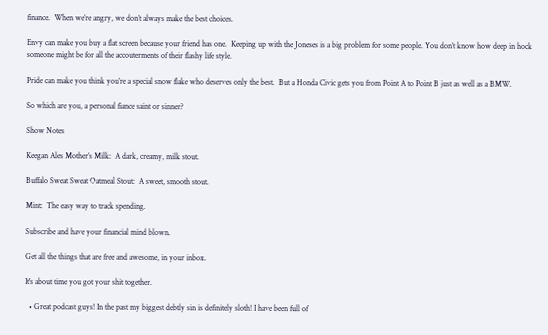finance.  When we’re angry, we don’t always make the best choices.

Envy can make you buy a flat screen because your friend has one.  Keeping up with the Joneses is a big problem for some people. You don’t know how deep in hock someone might be for all the accouterments of their flashy life style.

Pride can make you think you’re a special snow flake who deserves only the best.  But a Honda Civic gets you from Point A to Point B just as well as a BMW.

So which are you, a personal fiance saint or sinner?

Show Notes

Keegan Ales Mother’s Milk:  A dark, creamy, milk stout.

Buffalo Sweat Sweat Oatmeal Stout:  A sweet, smooth stout.

Mint:  The easy way to track spending.

Subscribe and have your financial mind blown.

Get all the things that are free and awesome, in your inbox.

It's about time you got your shit together.

  • Great podcast guys! In the past my biggest debtly sin is definitely sloth! I have been full of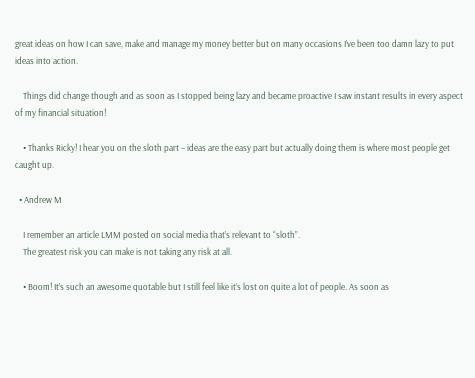great ideas on how I can save, make and manage my money better but on many occasions I’ve been too damn lazy to put ideas into action.

    Things did change though and as soon as I stopped being lazy and became proactive I saw instant results in every aspect of my financial situation!

    • Thanks Ricky! I hear you on the sloth part – ideas are the easy part but actually doing them is where most people get caught up.

  • Andrew M

    I remember an article LMM posted on social media that’s relevant to “sloth”.
    The greatest risk you can make is not taking any risk at all.

    • Boom! It’s such an awesome quotable but I still feel like it’s lost on quite a lot of people. As soon as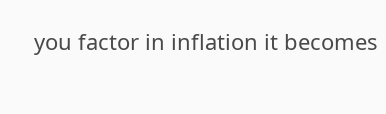you factor in inflation it becomes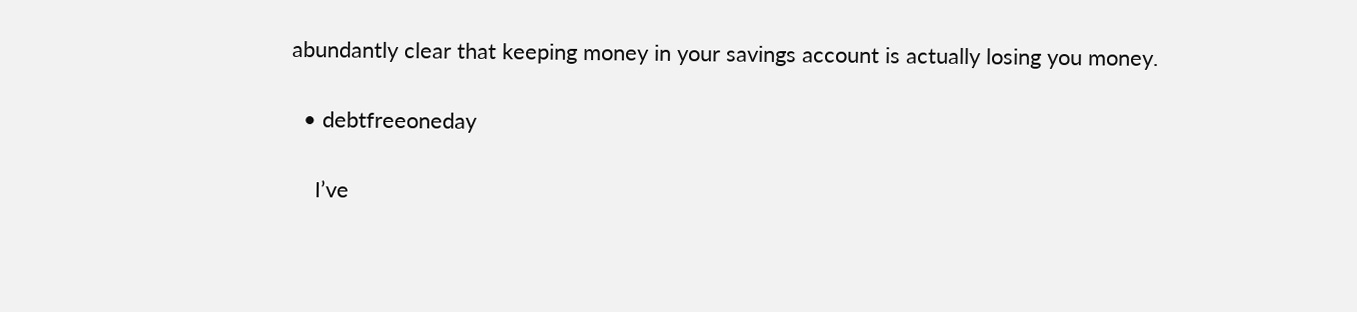abundantly clear that keeping money in your savings account is actually losing you money.

  • debtfreeoneday

    I’ve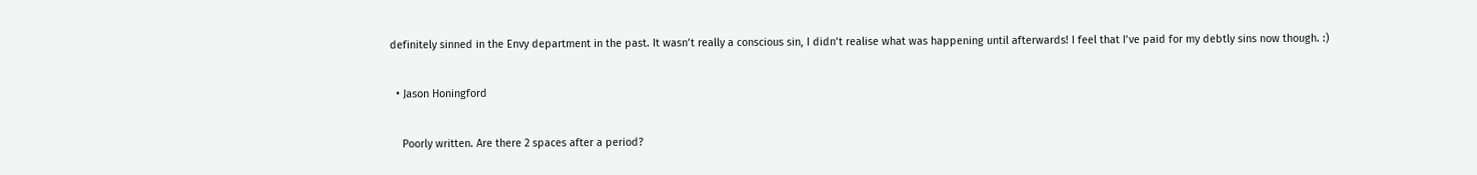definitely sinned in the Envy department in the past. It wasn’t really a conscious sin, I didn’t realise what was happening until afterwards! I feel that I’ve paid for my debtly sins now though. :)

  • Jason Honingford

    Poorly written. Are there 2 spaces after a period?